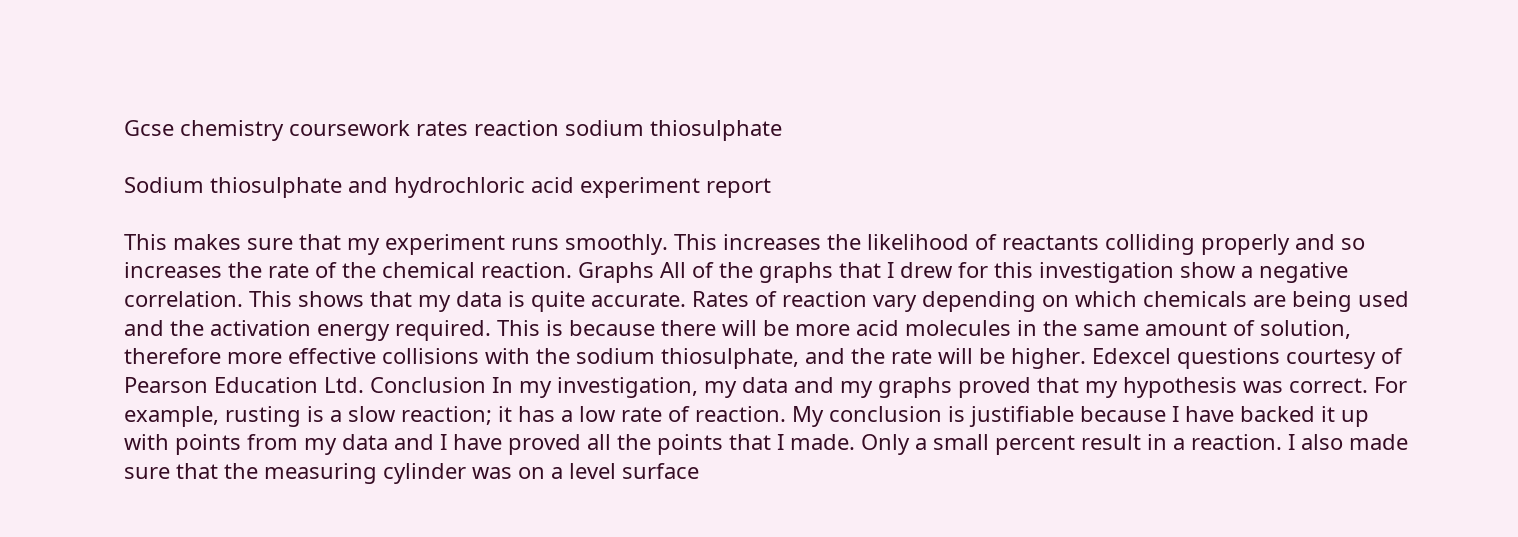Gcse chemistry coursework rates reaction sodium thiosulphate

Sodium thiosulphate and hydrochloric acid experiment report

This makes sure that my experiment runs smoothly. This increases the likelihood of reactants colliding properly and so increases the rate of the chemical reaction. Graphs All of the graphs that I drew for this investigation show a negative correlation. This shows that my data is quite accurate. Rates of reaction vary depending on which chemicals are being used and the activation energy required. This is because there will be more acid molecules in the same amount of solution, therefore more effective collisions with the sodium thiosulphate, and the rate will be higher. Edexcel questions courtesy of Pearson Education Ltd. Conclusion In my investigation, my data and my graphs proved that my hypothesis was correct. For example, rusting is a slow reaction; it has a low rate of reaction. My conclusion is justifiable because I have backed it up with points from my data and I have proved all the points that I made. Only a small percent result in a reaction. I also made sure that the measuring cylinder was on a level surface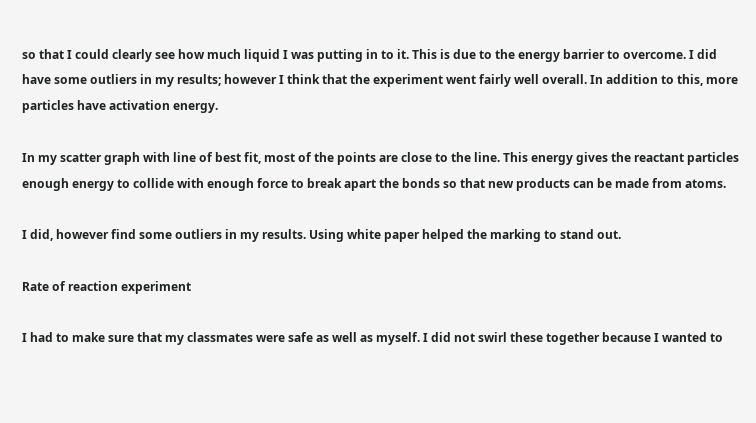so that I could clearly see how much liquid I was putting in to it. This is due to the energy barrier to overcome. I did have some outliers in my results; however I think that the experiment went fairly well overall. In addition to this, more particles have activation energy.

In my scatter graph with line of best fit, most of the points are close to the line. This energy gives the reactant particles enough energy to collide with enough force to break apart the bonds so that new products can be made from atoms.

I did, however find some outliers in my results. Using white paper helped the marking to stand out.

Rate of reaction experiment

I had to make sure that my classmates were safe as well as myself. I did not swirl these together because I wanted to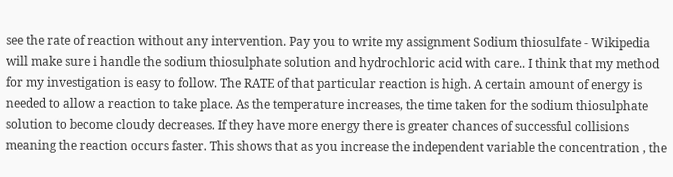see the rate of reaction without any intervention. Pay you to write my assignment Sodium thiosulfate - Wikipedia will make sure i handle the sodium thiosulphate solution and hydrochloric acid with care.. I think that my method for my investigation is easy to follow. The RATE of that particular reaction is high. A certain amount of energy is needed to allow a reaction to take place. As the temperature increases, the time taken for the sodium thiosulphate solution to become cloudy decreases. If they have more energy there is greater chances of successful collisions meaning the reaction occurs faster. This shows that as you increase the independent variable the concentration , the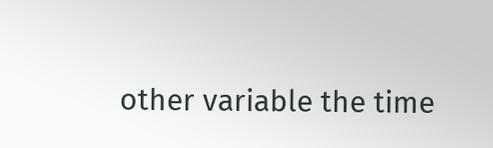other variable the time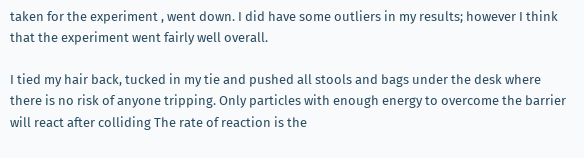taken for the experiment , went down. I did have some outliers in my results; however I think that the experiment went fairly well overall.

I tied my hair back, tucked in my tie and pushed all stools and bags under the desk where there is no risk of anyone tripping. Only particles with enough energy to overcome the barrier will react after colliding The rate of reaction is the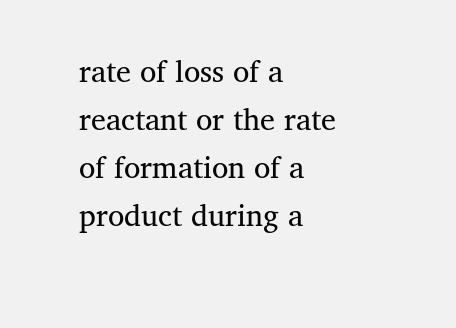rate of loss of a reactant or the rate of formation of a product during a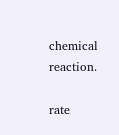chemical reaction.

rate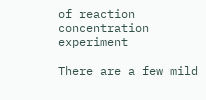of reaction concentration experiment

There are a few mild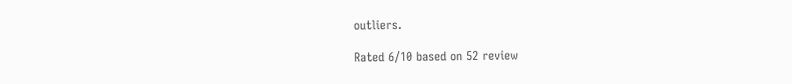outliers.

Rated 6/10 based on 52 review